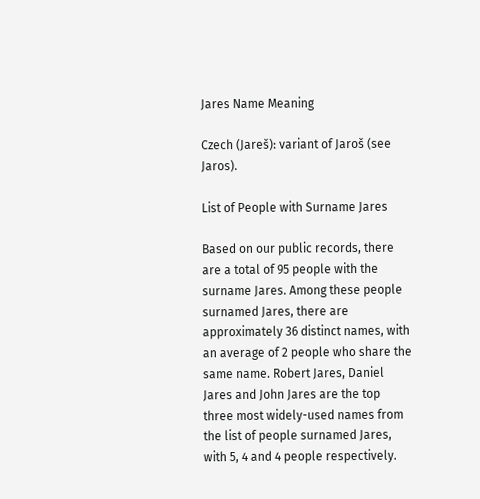Jares Name Meaning

Czech (Jareš): variant of Jaroš (see Jaros).

List of People with Surname Jares

Based on our public records, there are a total of 95 people with the surname Jares. Among these people surnamed Jares, there are approximately 36 distinct names, with an average of 2 people who share the same name. Robert Jares, Daniel Jares and John Jares are the top three most widely-used names from the list of people surnamed Jares, with 5, 4 and 4 people respectively.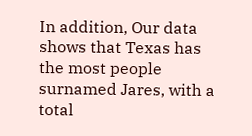In addition, Our data shows that Texas has the most people surnamed Jares, with a total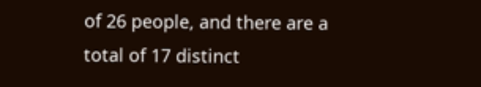of 26 people, and there are a total of 17 distinct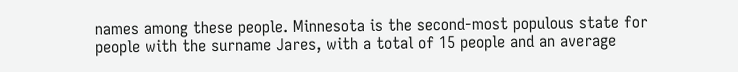names among these people. Minnesota is the second-most populous state for people with the surname Jares, with a total of 15 people and an average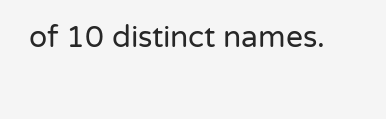of 10 distinct names.